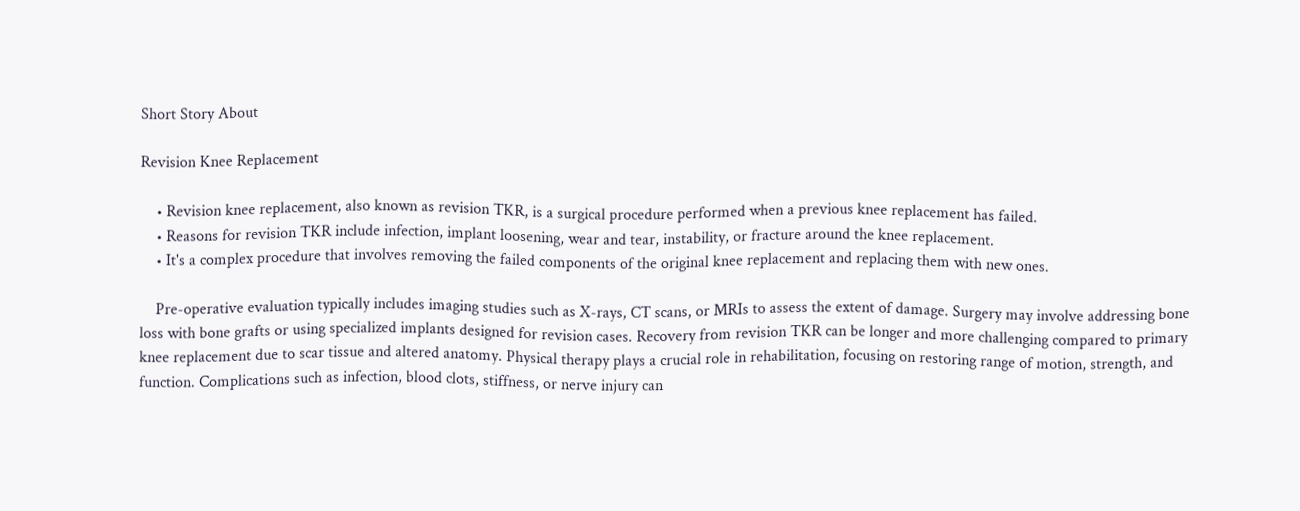Short Story About

Revision Knee Replacement

    • Revision knee replacement, also known as revision TKR, is a surgical procedure performed when a previous knee replacement has failed.
    • Reasons for revision TKR include infection, implant loosening, wear and tear, instability, or fracture around the knee replacement.
    • It's a complex procedure that involves removing the failed components of the original knee replacement and replacing them with new ones.

    Pre-operative evaluation typically includes imaging studies such as X-rays, CT scans, or MRIs to assess the extent of damage. Surgery may involve addressing bone loss with bone grafts or using specialized implants designed for revision cases. Recovery from revision TKR can be longer and more challenging compared to primary knee replacement due to scar tissue and altered anatomy. Physical therapy plays a crucial role in rehabilitation, focusing on restoring range of motion, strength, and function. Complications such as infection, blood clots, stiffness, or nerve injury can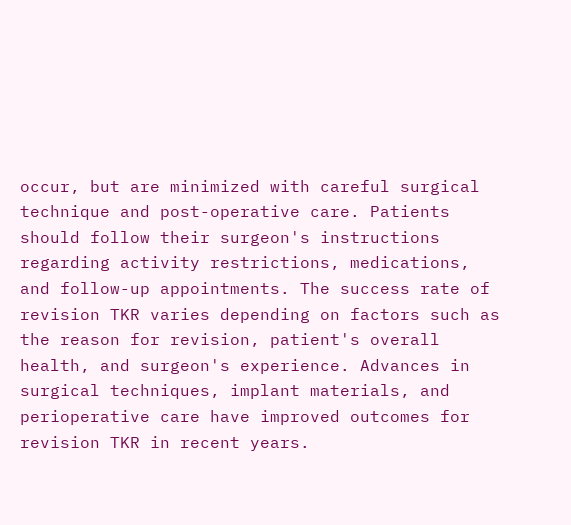occur, but are minimized with careful surgical technique and post-operative care. Patients should follow their surgeon's instructions regarding activity restrictions, medications, and follow-up appointments. The success rate of revision TKR varies depending on factors such as the reason for revision, patient's overall health, and surgeon's experience. Advances in surgical techniques, implant materials, and perioperative care have improved outcomes for revision TKR in recent years.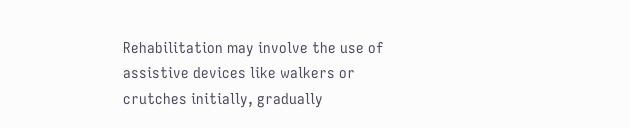Rehabilitation may involve the use of assistive devices like walkers or crutches initially, gradually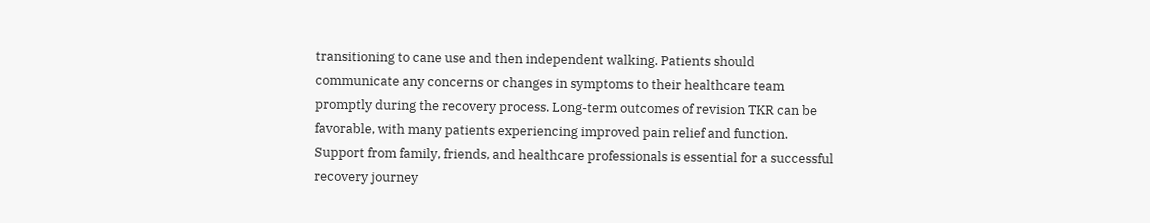transitioning to cane use and then independent walking. Patients should communicate any concerns or changes in symptoms to their healthcare team promptly during the recovery process. Long-term outcomes of revision TKR can be favorable, with many patients experiencing improved pain relief and function. Support from family, friends, and healthcare professionals is essential for a successful recovery journey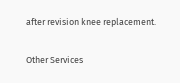after revision knee replacement.

Other Services